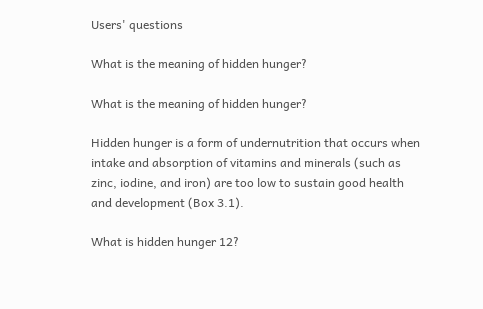Users' questions

What is the meaning of hidden hunger?

What is the meaning of hidden hunger?

Hidden hunger is a form of undernutrition that occurs when intake and absorption of vitamins and minerals (such as zinc, iodine, and iron) are too low to sustain good health and development (Box 3.1).

What is hidden hunger 12?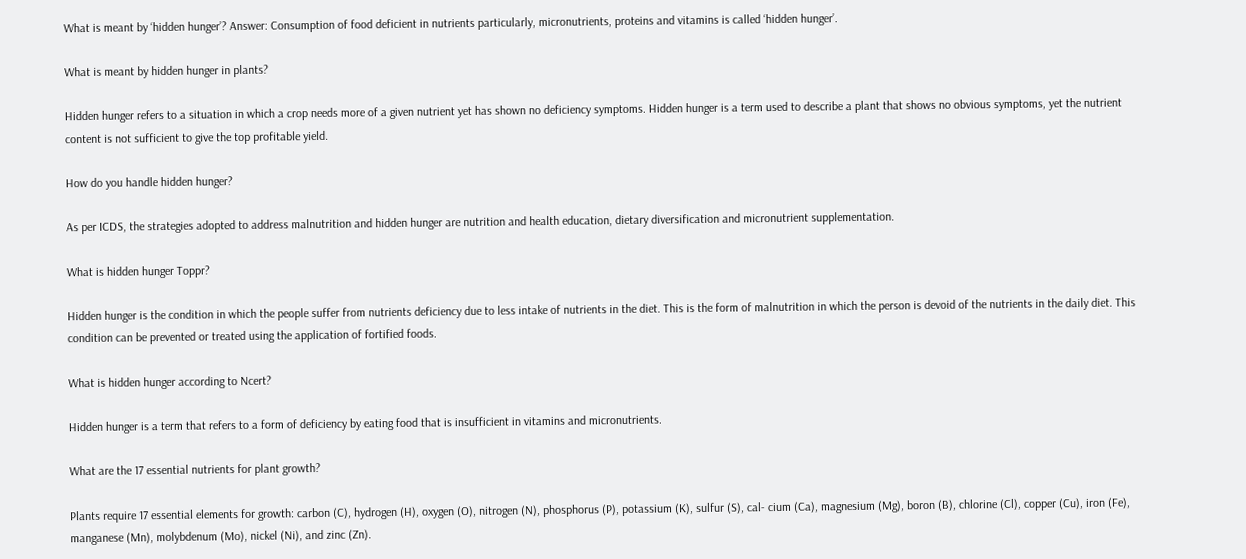What is meant by ‘hidden hunger’? Answer: Consumption of food deficient in nutrients particularly, micronutrients, proteins and vitamins is called ‘hidden hunger’.

What is meant by hidden hunger in plants?

Hidden hunger refers to a situation in which a crop needs more of a given nutrient yet has shown no deficiency symptoms. Hidden hunger is a term used to describe a plant that shows no obvious symptoms, yet the nutrient content is not sufficient to give the top profitable yield.

How do you handle hidden hunger?

As per ICDS, the strategies adopted to address malnutrition and hidden hunger are nutrition and health education, dietary diversification and micronutrient supplementation.

What is hidden hunger Toppr?

Hidden hunger is the condition in which the people suffer from nutrients deficiency due to less intake of nutrients in the diet. This is the form of malnutrition in which the person is devoid of the nutrients in the daily diet. This condition can be prevented or treated using the application of fortified foods.

What is hidden hunger according to Ncert?

Hidden hunger is a term that refers to a form of deficiency by eating food that is insufficient in vitamins and micronutrients.

What are the 17 essential nutrients for plant growth?

Plants require 17 essential elements for growth: carbon (C), hydrogen (H), oxygen (O), nitrogen (N), phosphorus (P), potassium (K), sulfur (S), cal- cium (Ca), magnesium (Mg), boron (B), chlorine (Cl), copper (Cu), iron (Fe), manganese (Mn), molybdenum (Mo), nickel (Ni), and zinc (Zn).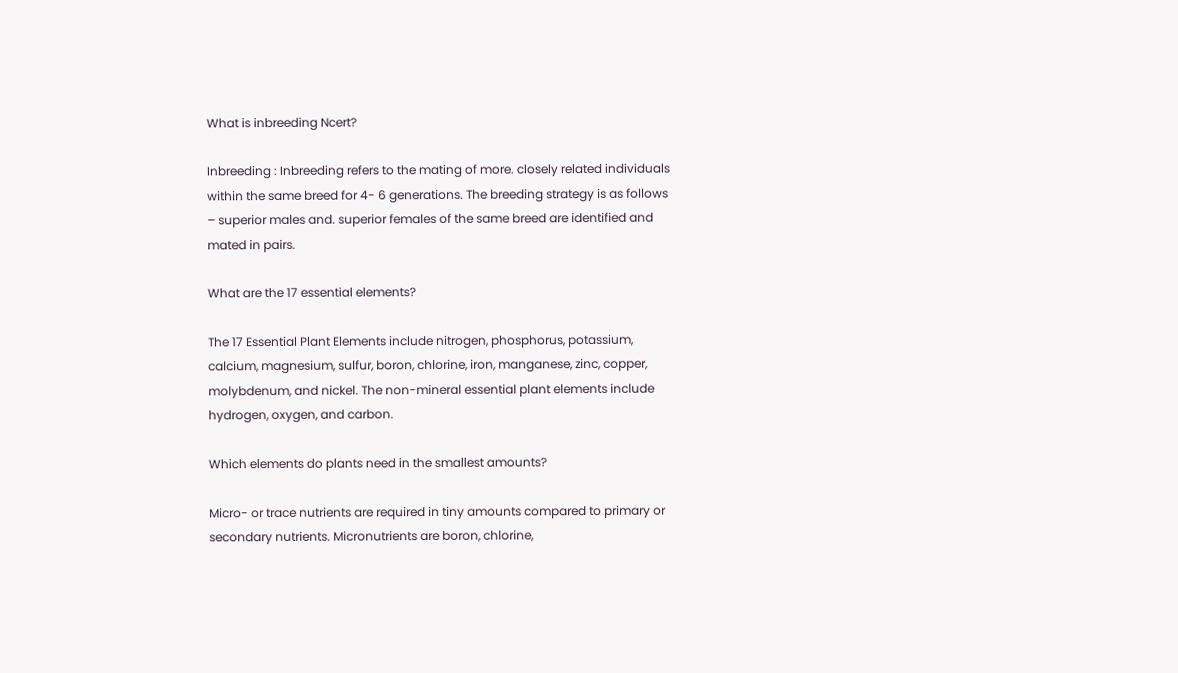What is inbreeding Ncert?

Inbreeding : Inbreeding refers to the mating of more. closely related individuals within the same breed for 4- 6 generations. The breeding strategy is as follows – superior males and. superior females of the same breed are identified and mated in pairs.

What are the 17 essential elements?

The 17 Essential Plant Elements include nitrogen, phosphorus, potassium, calcium, magnesium, sulfur, boron, chlorine, iron, manganese, zinc, copper, molybdenum, and nickel. The non-mineral essential plant elements include hydrogen, oxygen, and carbon.

Which elements do plants need in the smallest amounts?

Micro- or trace nutrients are required in tiny amounts compared to primary or secondary nutrients. Micronutrients are boron, chlorine,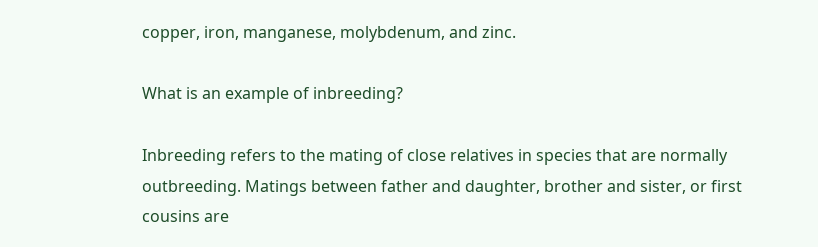copper, iron, manganese, molybdenum, and zinc.

What is an example of inbreeding?

Inbreeding refers to the mating of close relatives in species that are normally outbreeding. Matings between father and daughter, brother and sister, or first cousins are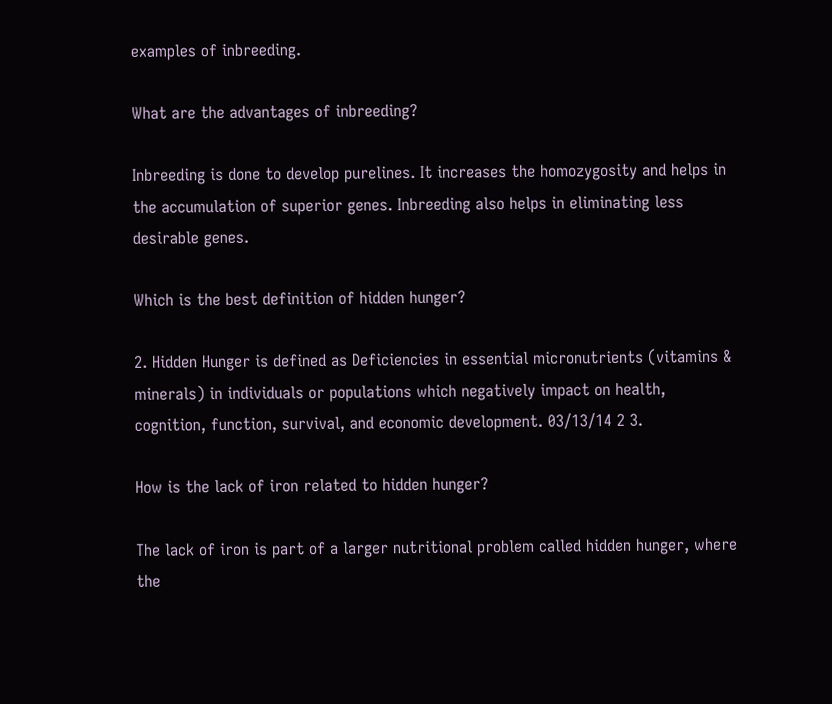examples of inbreeding.

What are the advantages of inbreeding?

Inbreeding is done to develop purelines. It increases the homozygosity and helps in the accumulation of superior genes. Inbreeding also helps in eliminating less desirable genes.

Which is the best definition of hidden hunger?

2. Hidden Hunger is defined as Deficiencies in essential micronutrients (vitamins & minerals) in individuals or populations which negatively impact on health, cognition, function, survival, and economic development. 03/13/14 2 3.

How is the lack of iron related to hidden hunger?

The lack of iron is part of a larger nutritional problem called hidden hunger, where the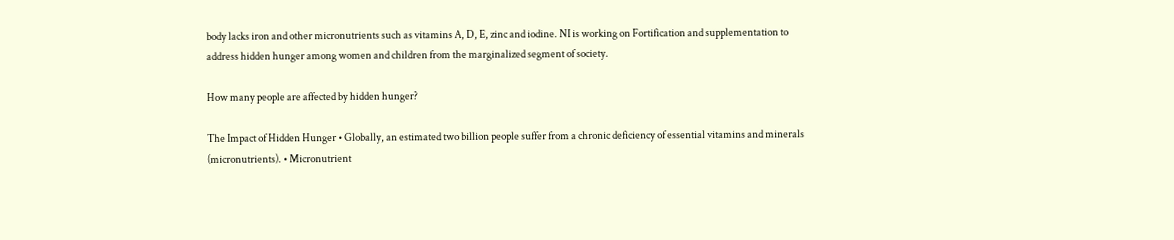body lacks iron and other micronutrients such as vitamins A, D, E, zinc and iodine. NI is working on Fortification and supplementation to address hidden hunger among women and children from the marginalized segment of society.

How many people are affected by hidden hunger?

The Impact of Hidden Hunger • Globally, an estimated two billion people suffer from a chronic deficiency of essential vitamins and minerals (micronutrients). • Micronutrient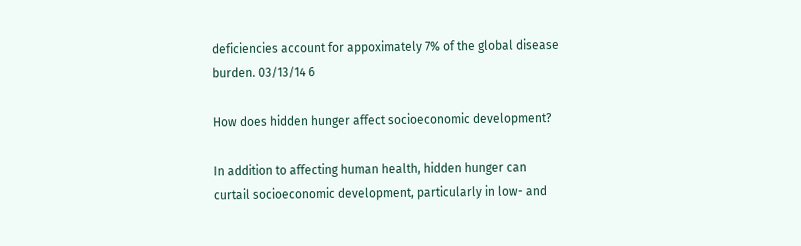deficiencies account for appoximately 7% of the global disease burden. 03/13/14 6

How does hidden hunger affect socioeconomic development?

In addition to affecting human health, hidden hunger can curtail socioeconomic development, particularly in low- and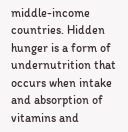middle-income countries. Hidden hunger is a form of undernutrition that occurs when intake and absorption of vitamins and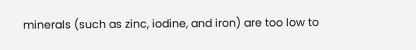minerals (such as zinc, iodine, and iron) are too low to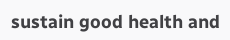sustain good health and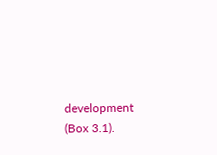development (Box 3.1).